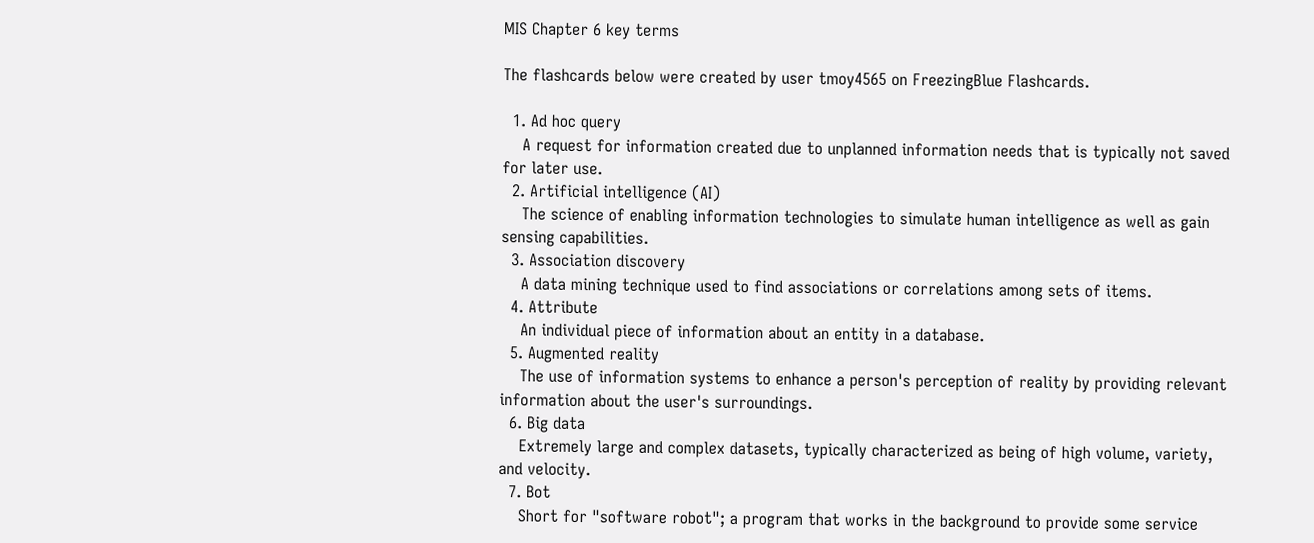MIS Chapter 6 key terms

The flashcards below were created by user tmoy4565 on FreezingBlue Flashcards.

  1. Ad hoc query
    A request for information created due to unplanned information needs that is typically not saved for later use.
  2. Artificial intelligence (AI)
    The science of enabling information technologies to simulate human intelligence as well as gain sensing capabilities.
  3. Association discovery
    A data mining technique used to find associations or correlations among sets of items.
  4. Attribute
    An individual piece of information about an entity in a database.
  5. Augmented reality
    The use of information systems to enhance a person's perception of reality by providing relevant information about the user's surroundings.
  6. Big data
    Extremely large and complex datasets, typically characterized as being of high volume, variety, and velocity.
  7. Bot
    Short for "software robot"; a program that works in the background to provide some service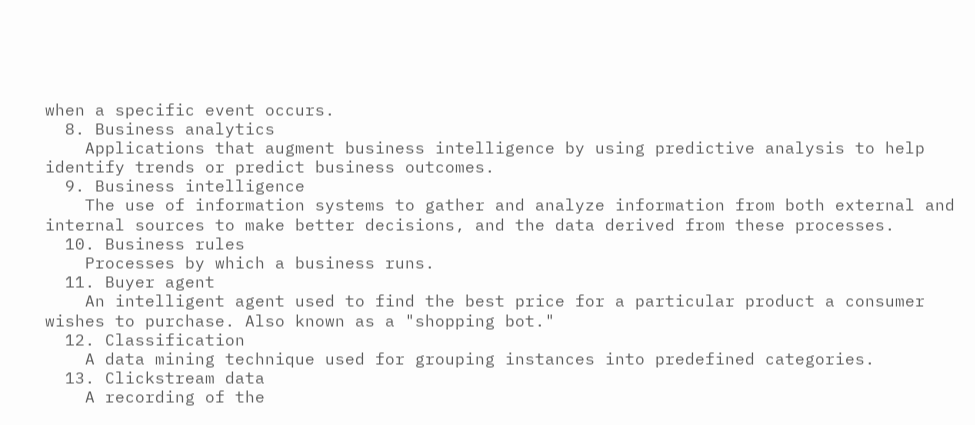when a specific event occurs.
  8. Business analytics
    Applications that augment business intelligence by using predictive analysis to help identify trends or predict business outcomes.
  9. Business intelligence
    The use of information systems to gather and analyze information from both external and internal sources to make better decisions, and the data derived from these processes.
  10. Business rules
    Processes by which a business runs.
  11. Buyer agent
    An intelligent agent used to find the best price for a particular product a consumer wishes to purchase. Also known as a "shopping bot."
  12. Classification
    A data mining technique used for grouping instances into predefined categories.
  13. Clickstream data
    A recording of the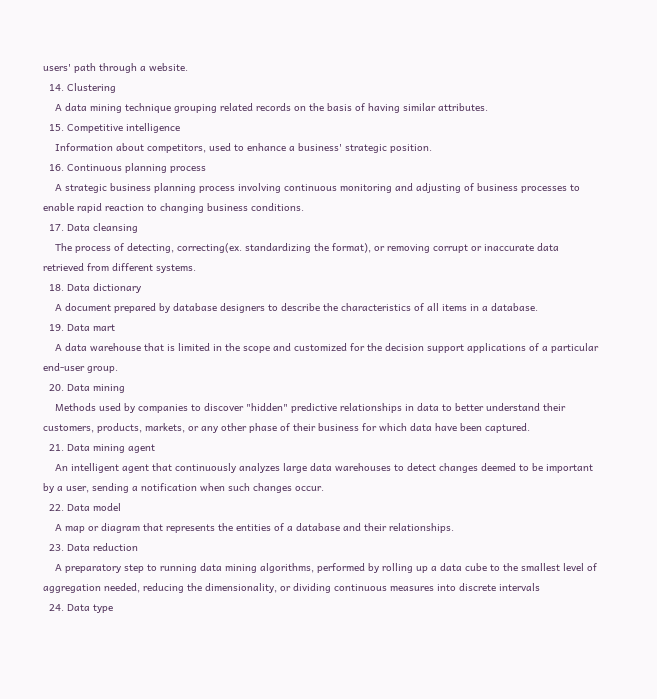users' path through a website.
  14. Clustering
    A data mining technique grouping related records on the basis of having similar attributes.
  15. Competitive intelligence
    Information about competitors, used to enhance a business' strategic position.
  16. Continuous planning process
    A strategic business planning process involving continuous monitoring and adjusting of business processes to enable rapid reaction to changing business conditions.
  17. Data cleansing
    The process of detecting, correcting(ex. standardizing the format), or removing corrupt or inaccurate data retrieved from different systems.
  18. Data dictionary
    A document prepared by database designers to describe the characteristics of all items in a database.
  19. Data mart
    A data warehouse that is limited in the scope and customized for the decision support applications of a particular end-user group.
  20. Data mining
    Methods used by companies to discover "hidden" predictive relationships in data to better understand their customers, products, markets, or any other phase of their business for which data have been captured.
  21. Data mining agent
    An intelligent agent that continuously analyzes large data warehouses to detect changes deemed to be important by a user, sending a notification when such changes occur.
  22. Data model
    A map or diagram that represents the entities of a database and their relationships.
  23. Data reduction
    A preparatory step to running data mining algorithms, performed by rolling up a data cube to the smallest level of aggregation needed, reducing the dimensionality, or dividing continuous measures into discrete intervals
  24. Data type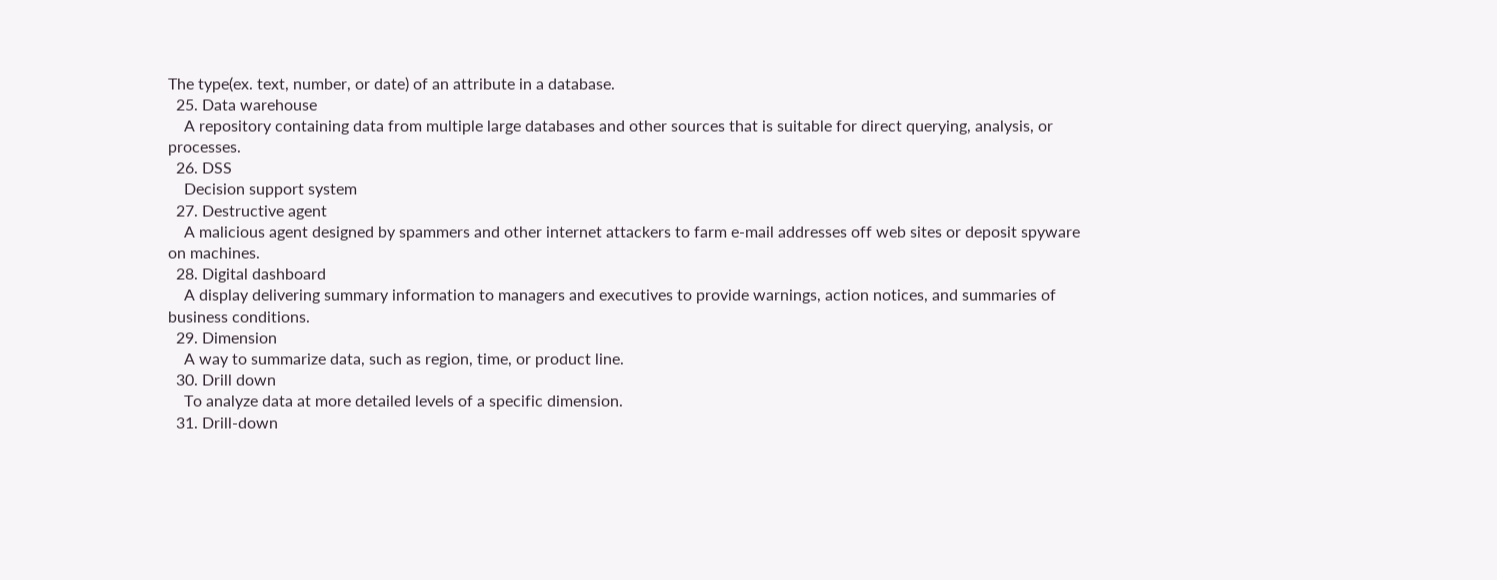The type(ex. text, number, or date) of an attribute in a database.
  25. Data warehouse
    A repository containing data from multiple large databases and other sources that is suitable for direct querying, analysis, or processes.
  26. DSS
    Decision support system
  27. Destructive agent
    A malicious agent designed by spammers and other internet attackers to farm e-mail addresses off web sites or deposit spyware on machines.
  28. Digital dashboard
    A display delivering summary information to managers and executives to provide warnings, action notices, and summaries of business conditions.
  29. Dimension
    A way to summarize data, such as region, time, or product line.
  30. Drill down
    To analyze data at more detailed levels of a specific dimension.
  31. Drill-down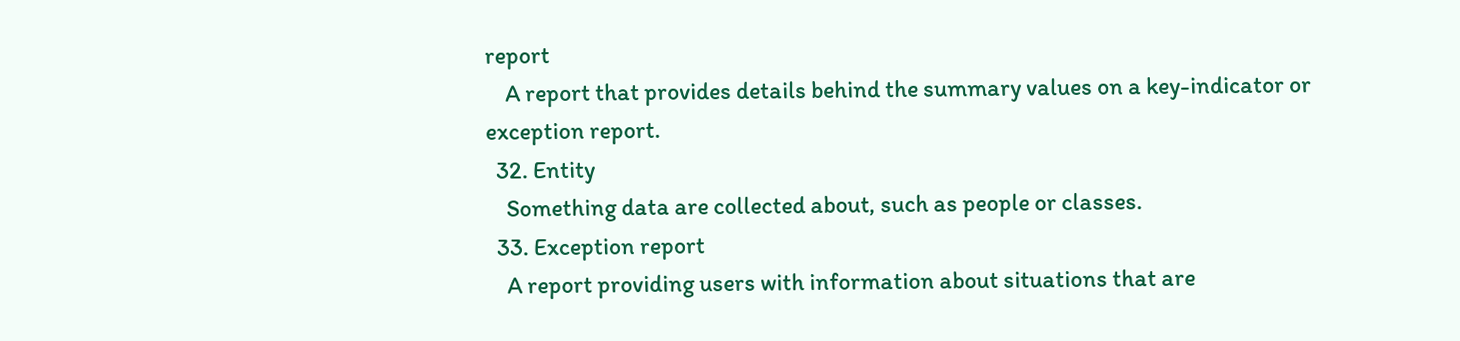report
    A report that provides details behind the summary values on a key-indicator or exception report.
  32. Entity
    Something data are collected about, such as people or classes.
  33. Exception report
    A report providing users with information about situations that are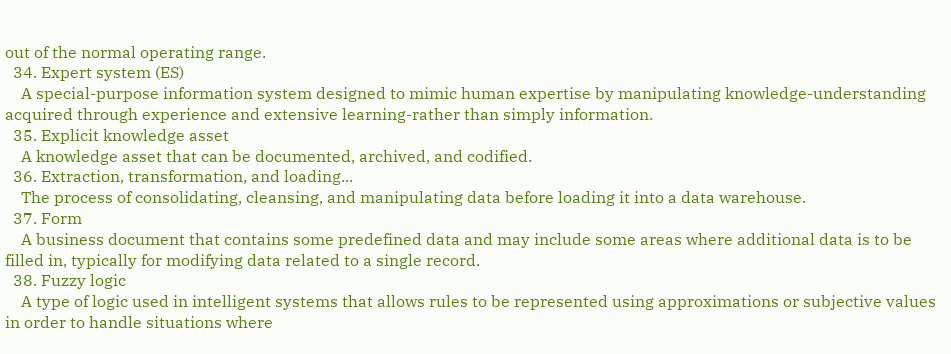out of the normal operating range.
  34. Expert system (ES)
    A special-purpose information system designed to mimic human expertise by manipulating knowledge-understanding acquired through experience and extensive learning-rather than simply information.
  35. Explicit knowledge asset
    A knowledge asset that can be documented, archived, and codified.
  36. Extraction, transformation, and loading...
    The process of consolidating, cleansing, and manipulating data before loading it into a data warehouse.
  37. Form
    A business document that contains some predefined data and may include some areas where additional data is to be filled in, typically for modifying data related to a single record.
  38. Fuzzy logic
    A type of logic used in intelligent systems that allows rules to be represented using approximations or subjective values in order to handle situations where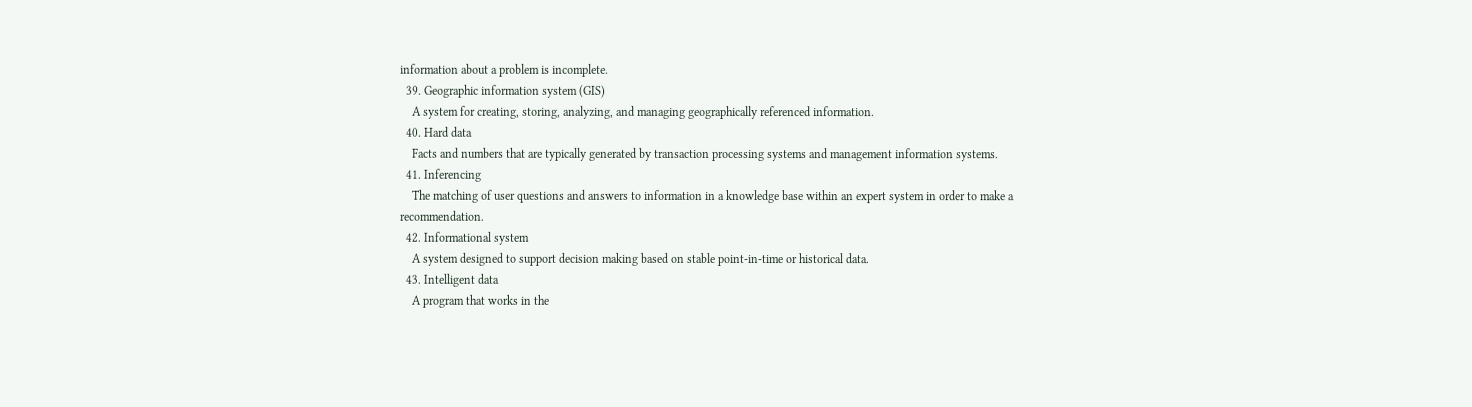information about a problem is incomplete.
  39. Geographic information system (GIS)
    A system for creating, storing, analyzing, and managing geographically referenced information.
  40. Hard data
    Facts and numbers that are typically generated by transaction processing systems and management information systems.
  41. Inferencing
    The matching of user questions and answers to information in a knowledge base within an expert system in order to make a recommendation.
  42. Informational system
    A system designed to support decision making based on stable point-in-time or historical data.
  43. Intelligent data
    A program that works in the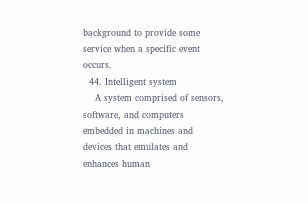background to provide some service when a specific event occurs.
  44. Intelligent system
    A system comprised of sensors, software, and computers embedded in machines and devices that emulates and enhances human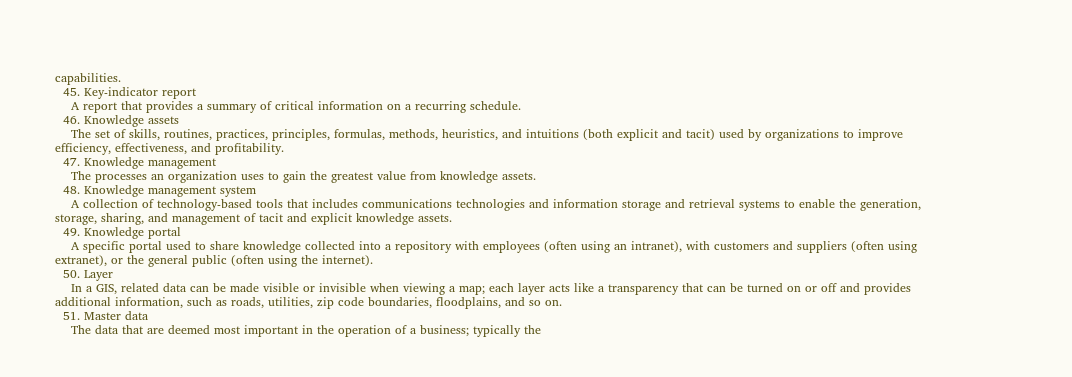capabilities.
  45. Key-indicator report
    A report that provides a summary of critical information on a recurring schedule.
  46. Knowledge assets
    The set of skills, routines, practices, principles, formulas, methods, heuristics, and intuitions (both explicit and tacit) used by organizations to improve efficiency, effectiveness, and profitability.
  47. Knowledge management
    The processes an organization uses to gain the greatest value from knowledge assets.
  48. Knowledge management system
    A collection of technology-based tools that includes communications technologies and information storage and retrieval systems to enable the generation, storage, sharing, and management of tacit and explicit knowledge assets.
  49. Knowledge portal
    A specific portal used to share knowledge collected into a repository with employees (often using an intranet), with customers and suppliers (often using extranet), or the general public (often using the internet).
  50. Layer
    In a GIS, related data can be made visible or invisible when viewing a map; each layer acts like a transparency that can be turned on or off and provides additional information, such as roads, utilities, zip code boundaries, floodplains, and so on.
  51. Master data
    The data that are deemed most important in the operation of a business; typically the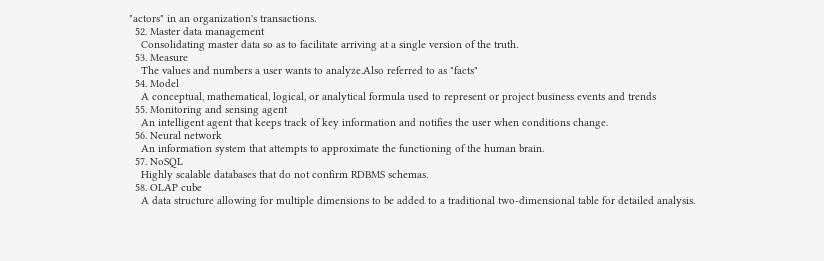"actors" in an organization's transactions.
  52. Master data management
    Consolidating master data so as to facilitate arriving at a single version of the truth.
  53. Measure
    The values and numbers a user wants to analyze.Also referred to as "facts"
  54. Model
    A conceptual, mathematical, logical, or analytical formula used to represent or project business events and trends
  55. Monitoring and sensing agent
    An intelligent agent that keeps track of key information and notifies the user when conditions change.
  56. Neural network
    An information system that attempts to approximate the functioning of the human brain.
  57. NoSQL
    Highly scalable databases that do not confirm RDBMS schemas.
  58. OLAP cube
    A data structure allowing for multiple dimensions to be added to a traditional two-dimensional table for detailed analysis.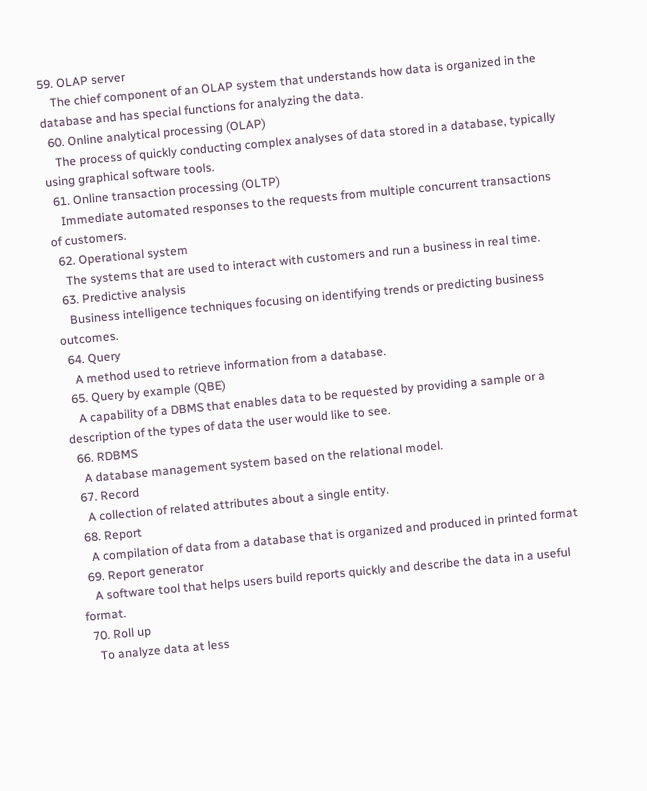59. OLAP server
    The chief component of an OLAP system that understands how data is organized in the database and has special functions for analyzing the data.
  60. Online analytical processing (OLAP)
    The process of quickly conducting complex analyses of data stored in a database, typically using graphical software tools.
  61. Online transaction processing (OLTP)
    Immediate automated responses to the requests from multiple concurrent transactions of customers.
  62. Operational system
    The systems that are used to interact with customers and run a business in real time.
  63. Predictive analysis
    Business intelligence techniques focusing on identifying trends or predicting business outcomes.
  64. Query
    A method used to retrieve information from a database.
  65. Query by example (QBE)
    A capability of a DBMS that enables data to be requested by providing a sample or a description of the types of data the user would like to see.
  66. RDBMS
    A database management system based on the relational model.
  67. Record
    A collection of related attributes about a single entity.
  68. Report
    A compilation of data from a database that is organized and produced in printed format
  69. Report generator
    A software tool that helps users build reports quickly and describe the data in a useful format.
  70. Roll up
    To analyze data at less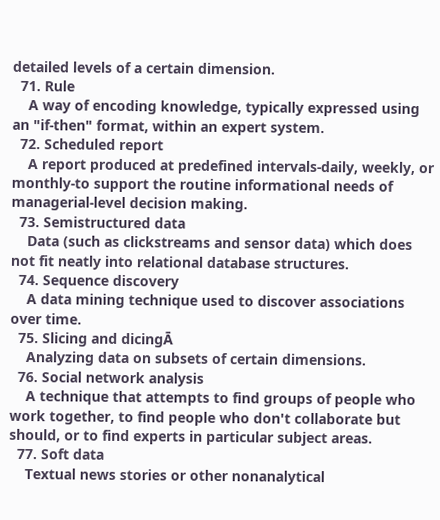detailed levels of a certain dimension.
  71. Rule
    A way of encoding knowledge, typically expressed using an "if-then" format, within an expert system.
  72. Scheduled report
    A report produced at predefined intervals-daily, weekly, or monthly-to support the routine informational needs of managerial-level decision making.
  73. Semistructured data
    Data (such as clickstreams and sensor data) which does not fit neatly into relational database structures.
  74. Sequence discovery
    A data mining technique used to discover associations over time.
  75. Slicing and dicingĀ
    Analyzing data on subsets of certain dimensions.
  76. Social network analysis
    A technique that attempts to find groups of people who work together, to find people who don't collaborate but should, or to find experts in particular subject areas.
  77. Soft data
    Textual news stories or other nonanalytical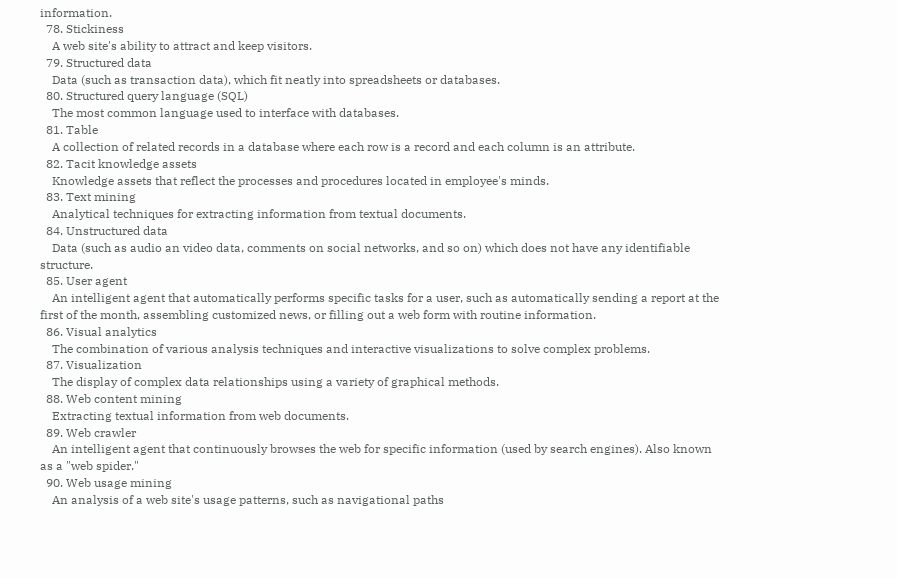information.
  78. Stickiness
    A web site's ability to attract and keep visitors.
  79. Structured data
    Data (such as transaction data), which fit neatly into spreadsheets or databases.
  80. Structured query language (SQL)
    The most common language used to interface with databases.
  81. Table
    A collection of related records in a database where each row is a record and each column is an attribute.
  82. Tacit knowledge assets
    Knowledge assets that reflect the processes and procedures located in employee's minds.
  83. Text mining
    Analytical techniques for extracting information from textual documents.
  84. Unstructured data
    Data (such as audio an video data, comments on social networks, and so on) which does not have any identifiable structure.
  85. User agent
    An intelligent agent that automatically performs specific tasks for a user, such as automatically sending a report at the first of the month, assembling customized news, or filling out a web form with routine information.
  86. Visual analytics
    The combination of various analysis techniques and interactive visualizations to solve complex problems.
  87. Visualization
    The display of complex data relationships using a variety of graphical methods.
  88. Web content mining
    Extracting textual information from web documents.
  89. Web crawler
    An intelligent agent that continuously browses the web for specific information (used by search engines). Also known as a "web spider."
  90. Web usage mining
    An analysis of a web site's usage patterns, such as navigational paths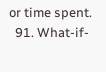or time spent.
  91. What-if-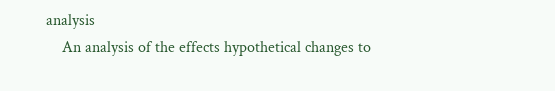analysis
    An analysis of the effects hypothetical changes to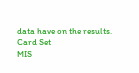data have on the results.
Card Set
MIS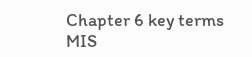Chapter 6 key terms
MIS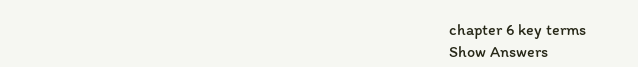chapter 6 key terms
Show Answers